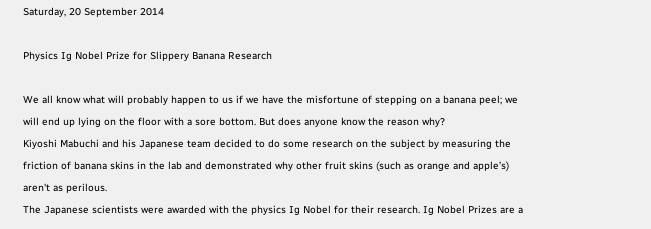Saturday, 20 September 2014

Physics Ig Nobel Prize for Slippery Banana Research

We all know what will probably happen to us if we have the misfortune of stepping on a banana peel; we will end up lying on the floor with a sore bottom. But does anyone know the reason why?
Kiyoshi Mabuchi and his Japanese team decided to do some research on the subject by measuring the friction of banana skins in the lab and demonstrated why other fruit skins (such as orange and apple’s) aren't as perilous.
The Japanese scientists were awarded with the physics Ig Nobel for their research. Ig Nobel Prizes are a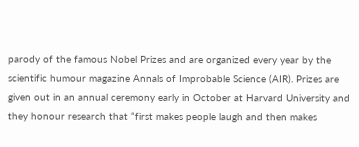parody of the famous Nobel Prizes and are organized every year by the scientific humour magazine Annals of Improbable Science (AIR). Prizes are given out in an annual ceremony early in October at Harvard University and they honour research that “first makes people laugh and then makes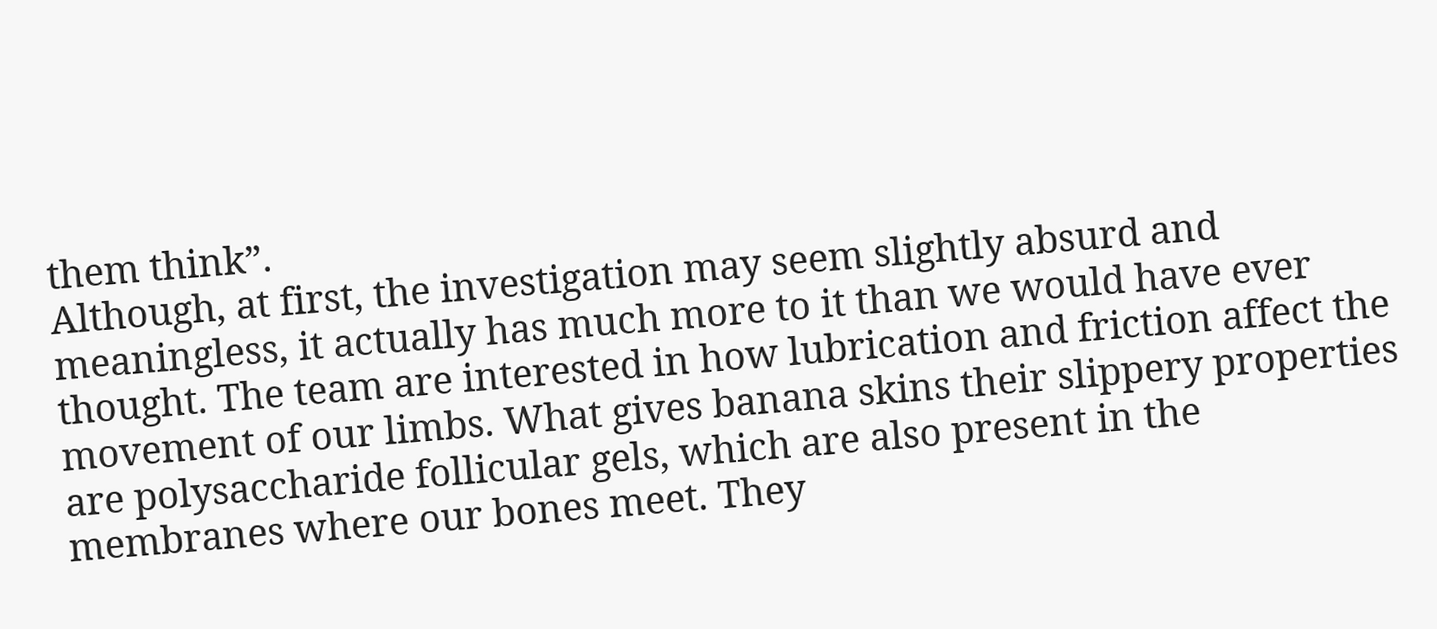them think”.
Although, at first, the investigation may seem slightly absurd and meaningless, it actually has much more to it than we would have ever thought. The team are interested in how lubrication and friction affect the movement of our limbs. What gives banana skins their slippery properties are polysaccharide follicular gels, which are also present in the membranes where our bones meet. They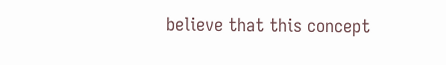believe that this concept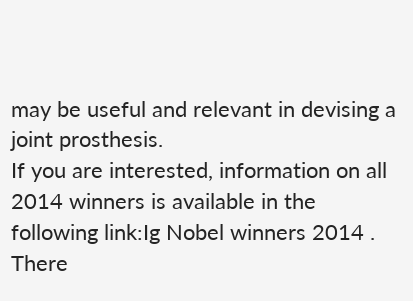may be useful and relevant in devising a joint prosthesis.
If you are interested, information on all 2014 winners is available in the following link:Ig Nobel winners 2014 . There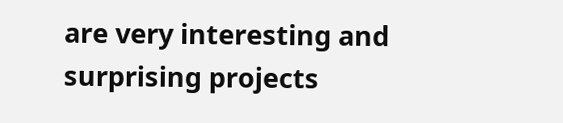are very interesting and surprising projects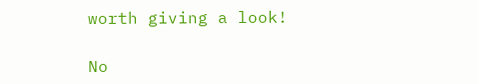worth giving a look!

No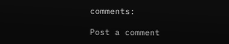comments:

Post a comment